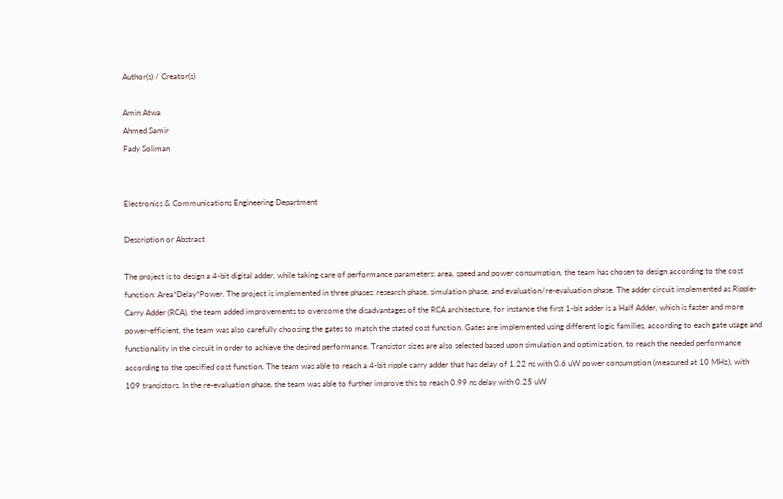Author(s) / Creator(s)

Amin Atwa
Ahmed Samir
Fady Soliman


Electronics & Communications Engineering Department

Description or Abstract

The project is to design a 4-bit digital adder, while taking care of performance parameters: area, speed and power consumption, the team has chosen to design according to the cost function: Area*Delay*Power. The project is implemented in three phases: research phase, simulation phase, and evaluation/re-evaluation phase. The adder circuit implemented as Ripple-Carry Adder (RCA), the team added improvements to overcome the disadvantages of the RCA architecture, for instance the first 1-bit adder is a Half Adder, which is faster and more power-efficient, the team was also carefully choosing the gates to match the stated cost function. Gates are implemented using different logic families, according to each gate usage and functionality in the circuit in order to achieve the desired performance. Transistor sizes are also selected based upon simulation and optimization, to reach the needed performance according to the specified cost function. The team was able to reach a 4-bit ripple carry adder that has delay of 1.22 ns with 0.6 uW power consumption (measured at 10 MHz), with 109 transistors. In the re-evaluation phase, the team was able to further improve this to reach 0.99 ns delay with 0.25 uW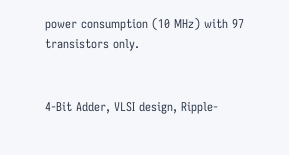power consumption (10 MHz) with 97 transistors only.


4-Bit Adder, VLSI design, Ripple-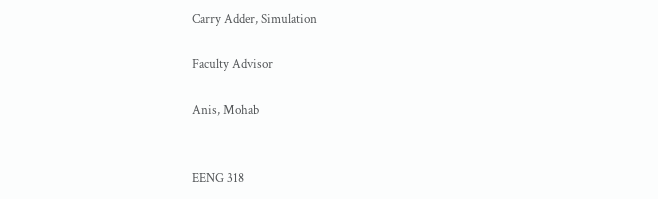Carry Adder, Simulation

Faculty Advisor

Anis, Mohab


EENG 318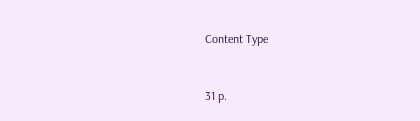Content Type



31 p.